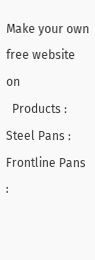Make your own free website on
  Products : Steel Pans : Frontline Pans :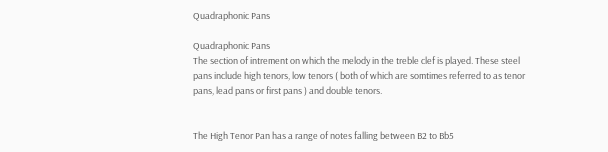Quadraphonic Pans

Quadraphonic Pans
The section of intrement on which the melody in the treble clef is played. These steel pans include high tenors, low tenors ( both of which are somtimes referred to as tenor pans, lead pans or first pans ) and double tenors.


The High Tenor Pan has a range of notes falling between B2 to Bb5